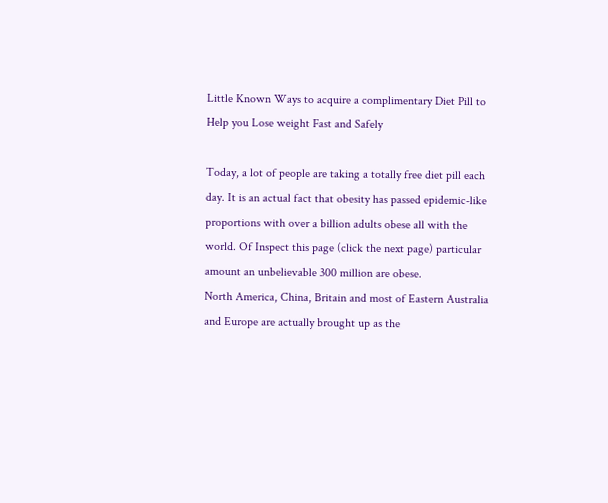Little Known Ways to acquire a complimentary Diet Pill to Help you Lose weight Fast and Safely

Today, a lot of people are taking a totally free diet pill each day. It is an actual fact that obesity has passed epidemic-like proportions with over a billion adults obese all with the world. Of Inspect this page (click the next page) particular amount an unbelievable 300 million are obese.
North America, China, Britain and most of Eastern Australia and Europe are actually brought up as the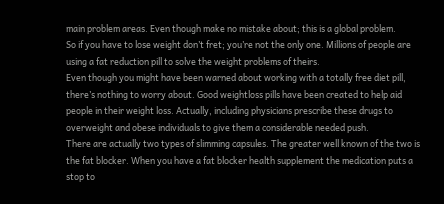main problem areas. Even though make no mistake about; this is a global problem.
So if you have to lose weight don’t fret; you’re not the only one. Millions of people are using a fat reduction pill to solve the weight problems of theirs.
Even though you might have been warned about working with a totally free diet pill, there’s nothing to worry about. Good weightloss pills have been created to help aid people in their weight loss. Actually, including physicians prescribe these drugs to overweight and obese individuals to give them a considerable needed push.
There are actually two types of slimming capsules. The greater well known of the two is the fat blocker. When you have a fat blocker health supplement the medication puts a stop to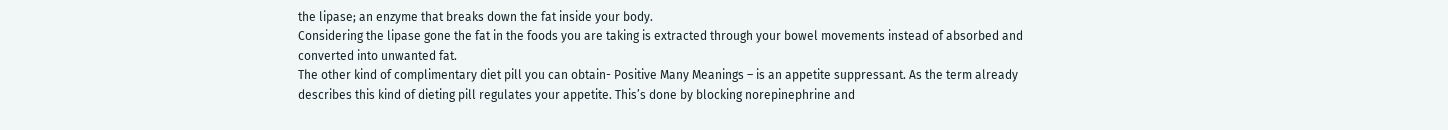the lipase; an enzyme that breaks down the fat inside your body.
Considering the lipase gone the fat in the foods you are taking is extracted through your bowel movements instead of absorbed and converted into unwanted fat.
The other kind of complimentary diet pill you can obtain- Positive Many Meanings – is an appetite suppressant. As the term already describes this kind of dieting pill regulates your appetite. This’s done by blocking norepinephrine and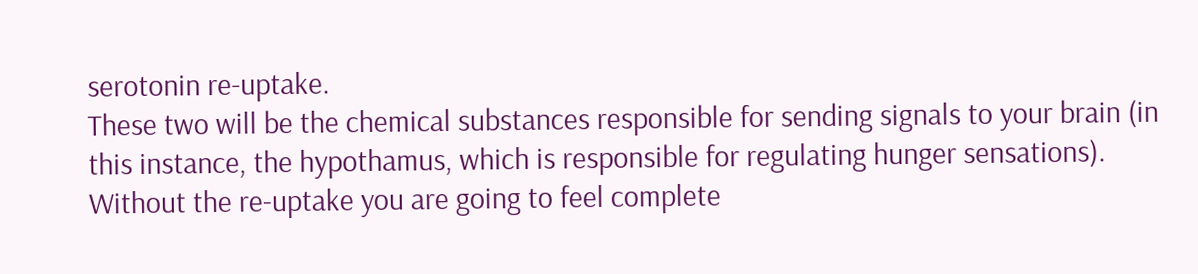serotonin re-uptake.
These two will be the chemical substances responsible for sending signals to your brain (in this instance, the hypothamus, which is responsible for regulating hunger sensations). Without the re-uptake you are going to feel complete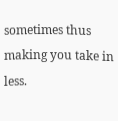sometimes thus making you take in less.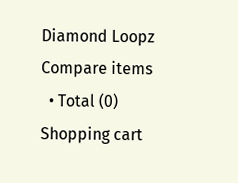Diamond Loopz
Compare items
  • Total (0)
Shopping cart